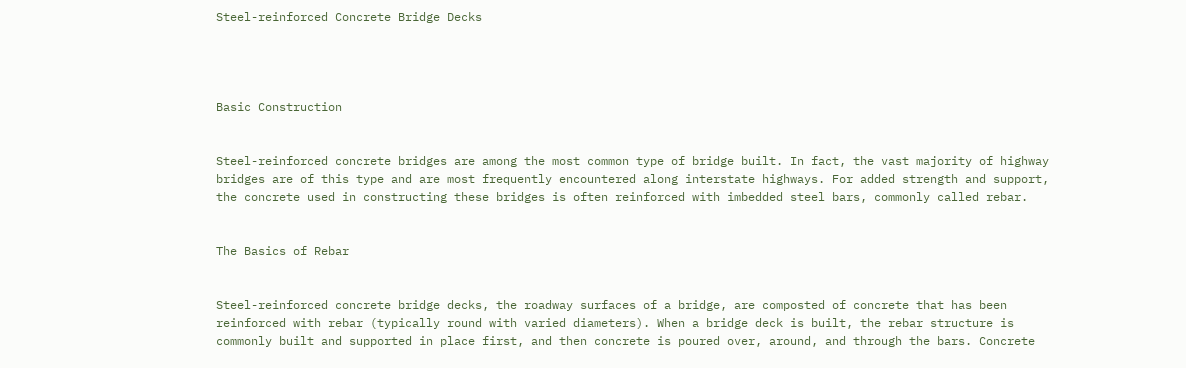Steel-reinforced Concrete Bridge Decks




Basic Construction


Steel-reinforced concrete bridges are among the most common type of bridge built. In fact, the vast majority of highway bridges are of this type and are most frequently encountered along interstate highways. For added strength and support, the concrete used in constructing these bridges is often reinforced with imbedded steel bars, commonly called rebar.


The Basics of Rebar


Steel-reinforced concrete bridge decks, the roadway surfaces of a bridge, are composted of concrete that has been reinforced with rebar (typically round with varied diameters). When a bridge deck is built, the rebar structure is commonly built and supported in place first, and then concrete is poured over, around, and through the bars. Concrete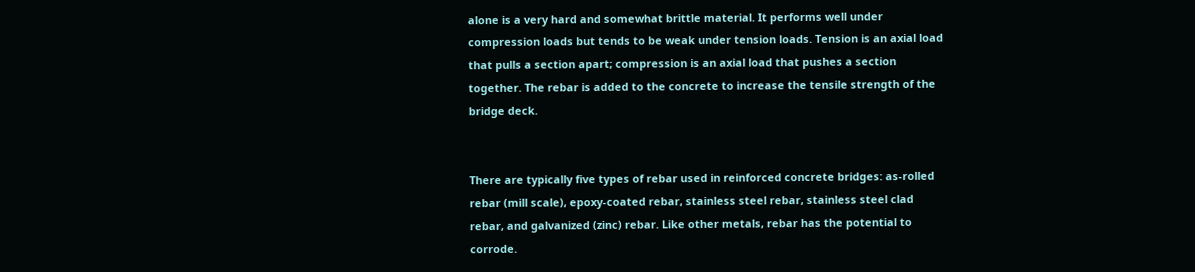alone is a very hard and somewhat brittle material. It performs well under compression loads but tends to be weak under tension loads. Tension is an axial load that pulls a section apart; compression is an axial load that pushes a section together. The rebar is added to the concrete to increase the tensile strength of the bridge deck.


There are typically five types of rebar used in reinforced concrete bridges: as-rolled rebar (mill scale), epoxy-coated rebar, stainless steel rebar, stainless steel clad rebar, and galvanized (zinc) rebar. Like other metals, rebar has the potential to corrode.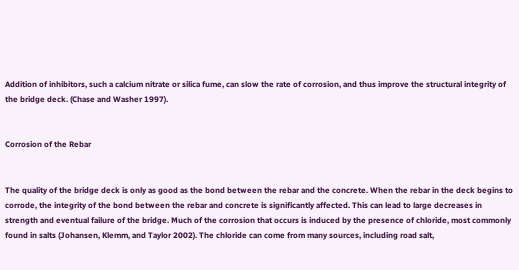Addition of inhibitors, such a calcium nitrate or silica fume, can slow the rate of corrosion, and thus improve the structural integrity of the bridge deck. (Chase and Washer 1997).


Corrosion of the Rebar


The quality of the bridge deck is only as good as the bond between the rebar and the concrete. When the rebar in the deck begins to corrode, the integrity of the bond between the rebar and concrete is significantly affected. This can lead to large decreases in strength and eventual failure of the bridge. Much of the corrosion that occurs is induced by the presence of chloride, most commonly found in salts (Johansen, Klemm, and Taylor 2002). The chloride can come from many sources, including road salt,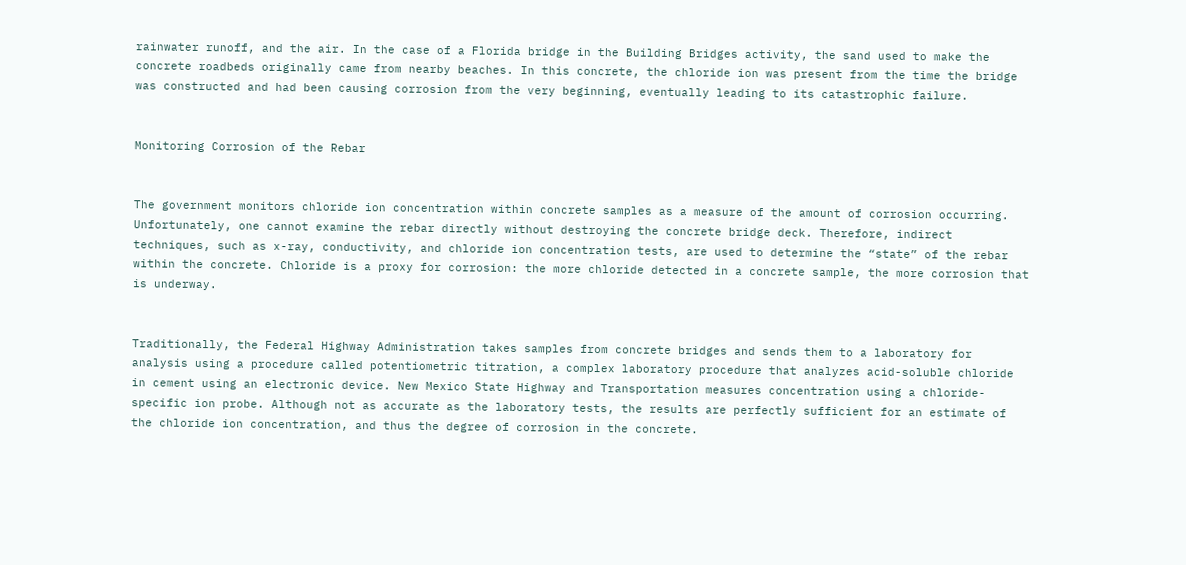rainwater runoff, and the air. In the case of a Florida bridge in the Building Bridges activity, the sand used to make the concrete roadbeds originally came from nearby beaches. In this concrete, the chloride ion was present from the time the bridge was constructed and had been causing corrosion from the very beginning, eventually leading to its catastrophic failure.


Monitoring Corrosion of the Rebar


The government monitors chloride ion concentration within concrete samples as a measure of the amount of corrosion occurring. Unfortunately, one cannot examine the rebar directly without destroying the concrete bridge deck. Therefore, indirect techniques, such as x-ray, conductivity, and chloride ion concentration tests, are used to determine the “state” of the rebar within the concrete. Chloride is a proxy for corrosion: the more chloride detected in a concrete sample, the more corrosion that is underway.


Traditionally, the Federal Highway Administration takes samples from concrete bridges and sends them to a laboratory for analysis using a procedure called potentiometric titration, a complex laboratory procedure that analyzes acid-soluble chloride in cement using an electronic device. New Mexico State Highway and Transportation measures concentration using a chloride-specific ion probe. Although not as accurate as the laboratory tests, the results are perfectly sufficient for an estimate of the chloride ion concentration, and thus the degree of corrosion in the concrete.